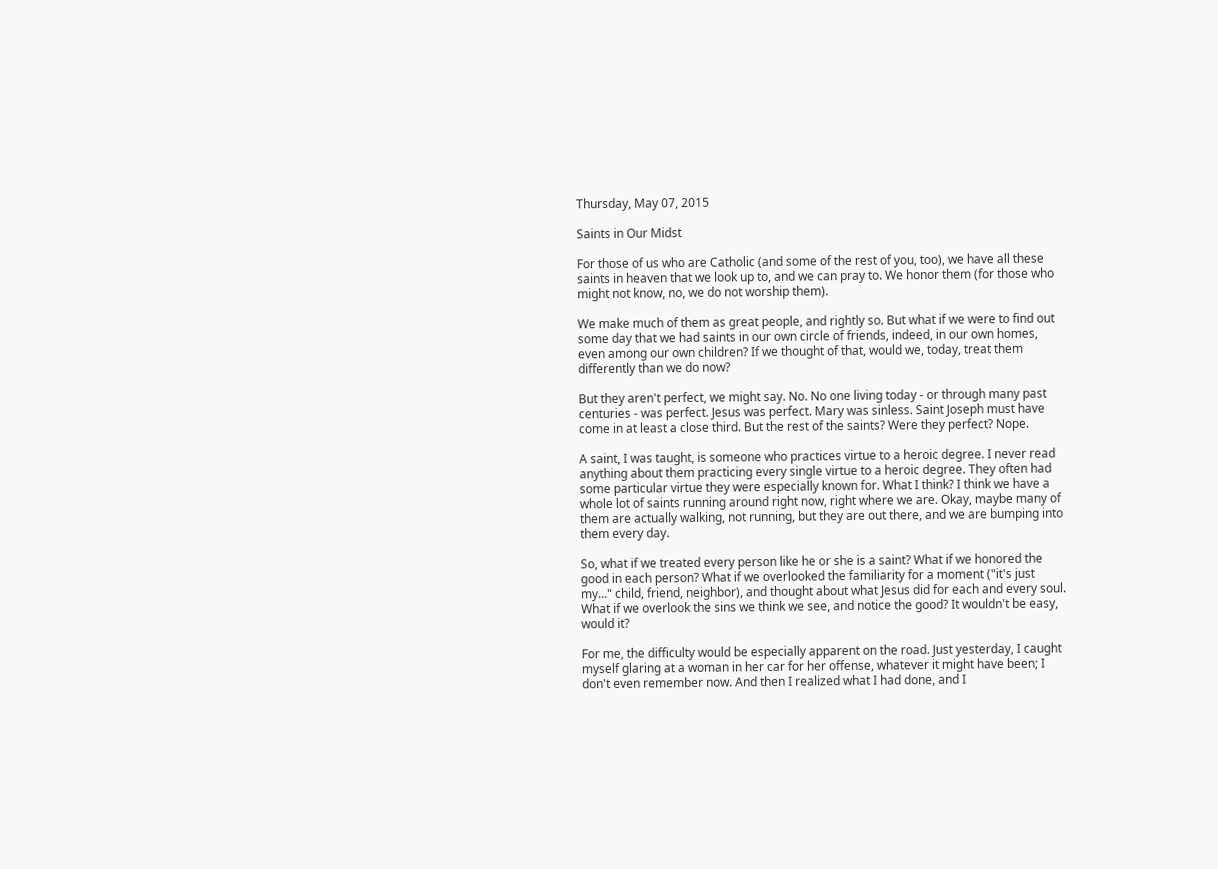Thursday, May 07, 2015

Saints in Our Midst

For those of us who are Catholic (and some of the rest of you, too), we have all these saints in heaven that we look up to, and we can pray to. We honor them (for those who might not know, no, we do not worship them).

We make much of them as great people, and rightly so. But what if we were to find out some day that we had saints in our own circle of friends, indeed, in our own homes, even among our own children? If we thought of that, would we, today, treat them differently than we do now?

But they aren't perfect, we might say. No. No one living today - or through many past centuries - was perfect. Jesus was perfect. Mary was sinless. Saint Joseph must have come in at least a close third. But the rest of the saints? Were they perfect? Nope.

A saint, I was taught, is someone who practices virtue to a heroic degree. I never read anything about them practicing every single virtue to a heroic degree. They often had some particular virtue they were especially known for. What I think? I think we have a whole lot of saints running around right now, right where we are. Okay, maybe many of them are actually walking, not running, but they are out there, and we are bumping into them every day.

So, what if we treated every person like he or she is a saint? What if we honored the good in each person? What if we overlooked the familiarity for a moment ("it's just my..." child, friend, neighbor), and thought about what Jesus did for each and every soul. What if we overlook the sins we think we see, and notice the good? It wouldn't be easy, would it?

For me, the difficulty would be especially apparent on the road. Just yesterday, I caught myself glaring at a woman in her car for her offense, whatever it might have been; I don't even remember now. And then I realized what I had done, and I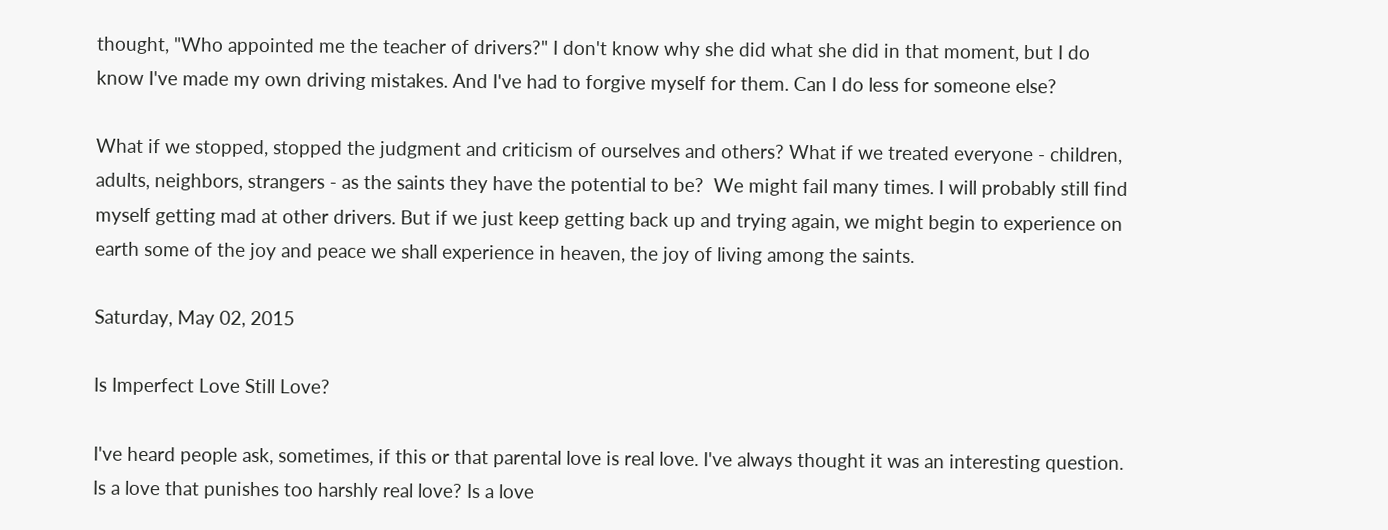thought, "Who appointed me the teacher of drivers?" I don't know why she did what she did in that moment, but I do know I've made my own driving mistakes. And I've had to forgive myself for them. Can I do less for someone else?

What if we stopped, stopped the judgment and criticism of ourselves and others? What if we treated everyone - children, adults, neighbors, strangers - as the saints they have the potential to be?  We might fail many times. I will probably still find myself getting mad at other drivers. But if we just keep getting back up and trying again, we might begin to experience on earth some of the joy and peace we shall experience in heaven, the joy of living among the saints.

Saturday, May 02, 2015

Is Imperfect Love Still Love?

I've heard people ask, sometimes, if this or that parental love is real love. I've always thought it was an interesting question. Is a love that punishes too harshly real love? Is a love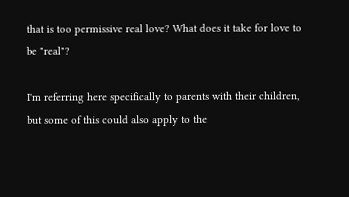that is too permissive real love? What does it take for love to be "real"?

I'm referring here specifically to parents with their children, but some of this could also apply to the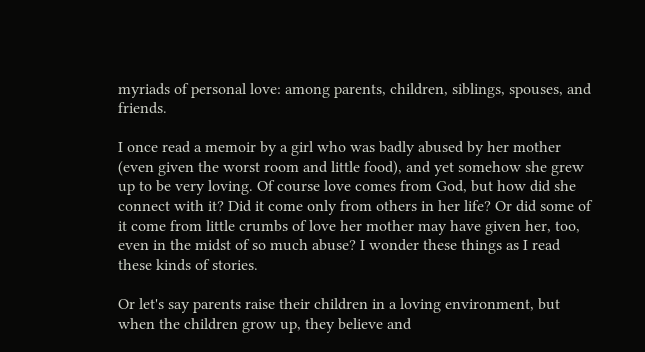myriads of personal love: among parents, children, siblings, spouses, and friends.

I once read a memoir by a girl who was badly abused by her mother (even given the worst room and little food), and yet somehow she grew up to be very loving. Of course love comes from God, but how did she connect with it? Did it come only from others in her life? Or did some of it come from little crumbs of love her mother may have given her, too, even in the midst of so much abuse? I wonder these things as I read these kinds of stories.

Or let's say parents raise their children in a loving environment, but when the children grow up, they believe and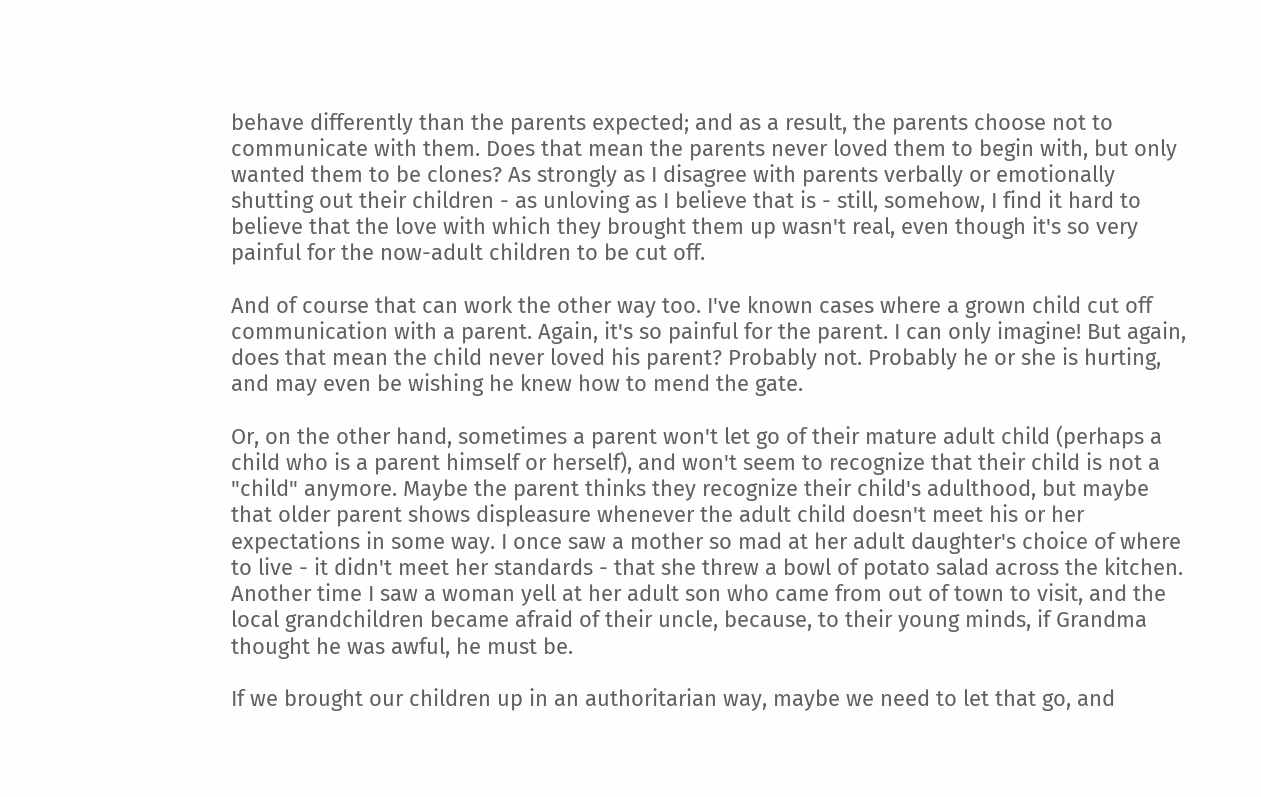behave differently than the parents expected; and as a result, the parents choose not to communicate with them. Does that mean the parents never loved them to begin with, but only wanted them to be clones? As strongly as I disagree with parents verbally or emotionally shutting out their children - as unloving as I believe that is - still, somehow, I find it hard to believe that the love with which they brought them up wasn't real, even though it's so very painful for the now-adult children to be cut off.

And of course that can work the other way too. I've known cases where a grown child cut off communication with a parent. Again, it's so painful for the parent. I can only imagine! But again, does that mean the child never loved his parent? Probably not. Probably he or she is hurting, and may even be wishing he knew how to mend the gate.

Or, on the other hand, sometimes a parent won't let go of their mature adult child (perhaps a child who is a parent himself or herself), and won't seem to recognize that their child is not a "child" anymore. Maybe the parent thinks they recognize their child's adulthood, but maybe that older parent shows displeasure whenever the adult child doesn't meet his or her expectations in some way. I once saw a mother so mad at her adult daughter's choice of where to live - it didn't meet her standards - that she threw a bowl of potato salad across the kitchen. Another time I saw a woman yell at her adult son who came from out of town to visit, and the local grandchildren became afraid of their uncle, because, to their young minds, if Grandma thought he was awful, he must be.

If we brought our children up in an authoritarian way, maybe we need to let that go, and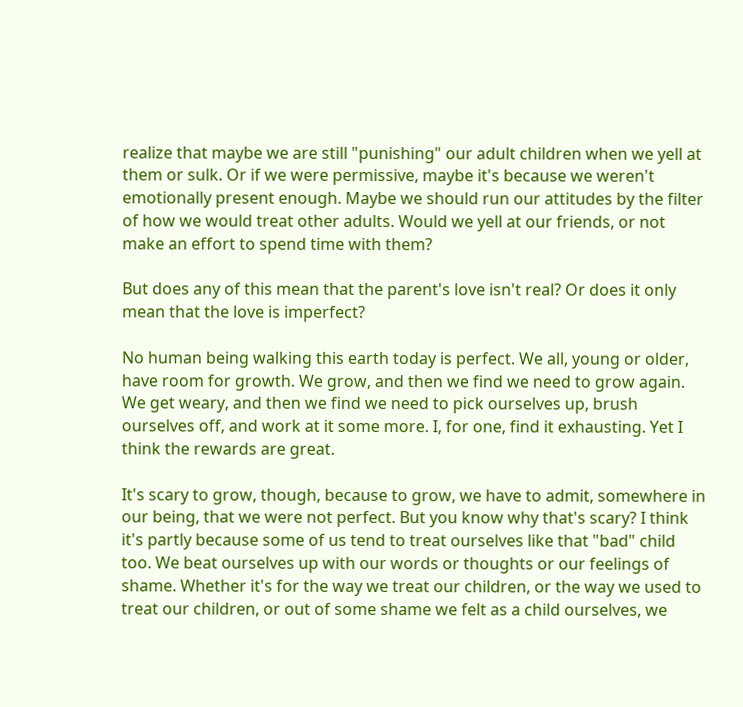realize that maybe we are still "punishing" our adult children when we yell at them or sulk. Or if we were permissive, maybe it's because we weren't emotionally present enough. Maybe we should run our attitudes by the filter of how we would treat other adults. Would we yell at our friends, or not make an effort to spend time with them?

But does any of this mean that the parent's love isn't real? Or does it only mean that the love is imperfect?

No human being walking this earth today is perfect. We all, young or older, have room for growth. We grow, and then we find we need to grow again. We get weary, and then we find we need to pick ourselves up, brush ourselves off, and work at it some more. I, for one, find it exhausting. Yet I think the rewards are great.

It's scary to grow, though, because to grow, we have to admit, somewhere in our being, that we were not perfect. But you know why that's scary? I think it's partly because some of us tend to treat ourselves like that "bad" child too. We beat ourselves up with our words or thoughts or our feelings of shame. Whether it's for the way we treat our children, or the way we used to treat our children, or out of some shame we felt as a child ourselves, we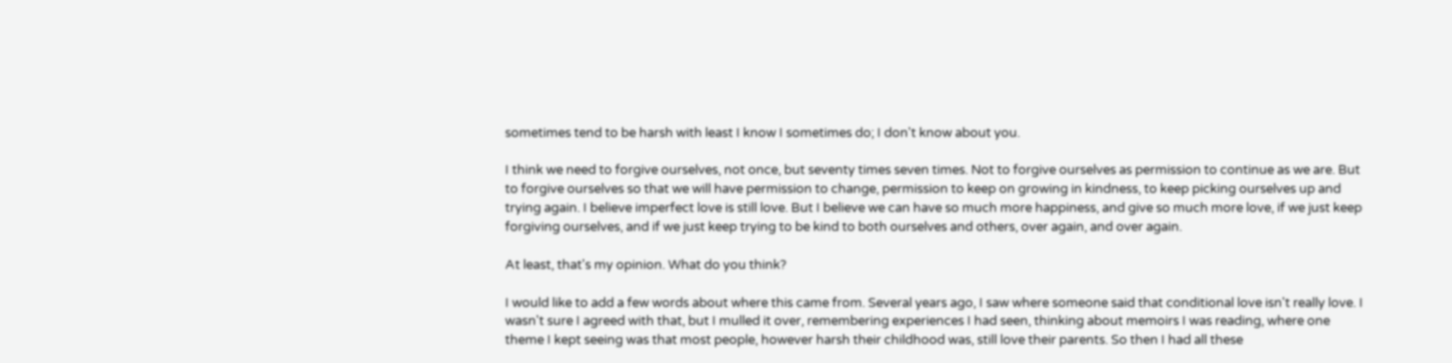sometimes tend to be harsh with least I know I sometimes do; I don't know about you.

I think we need to forgive ourselves, not once, but seventy times seven times. Not to forgive ourselves as permission to continue as we are. But to forgive ourselves so that we will have permission to change, permission to keep on growing in kindness, to keep picking ourselves up and trying again. I believe imperfect love is still love. But I believe we can have so much more happiness, and give so much more love, if we just keep forgiving ourselves, and if we just keep trying to be kind to both ourselves and others, over again, and over again.

At least, that's my opinion. What do you think?

I would like to add a few words about where this came from. Several years ago, I saw where someone said that conditional love isn't really love. I wasn't sure I agreed with that, but I mulled it over, remembering experiences I had seen, thinking about memoirs I was reading, where one theme I kept seeing was that most people, however harsh their childhood was, still love their parents. So then I had all these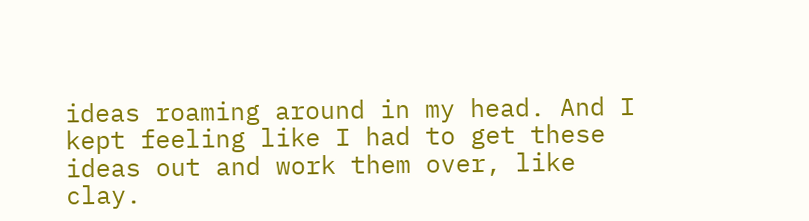ideas roaming around in my head. And I kept feeling like I had to get these ideas out and work them over, like clay.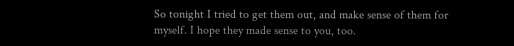So tonight I tried to get them out, and make sense of them for myself. I hope they made sense to you, too.